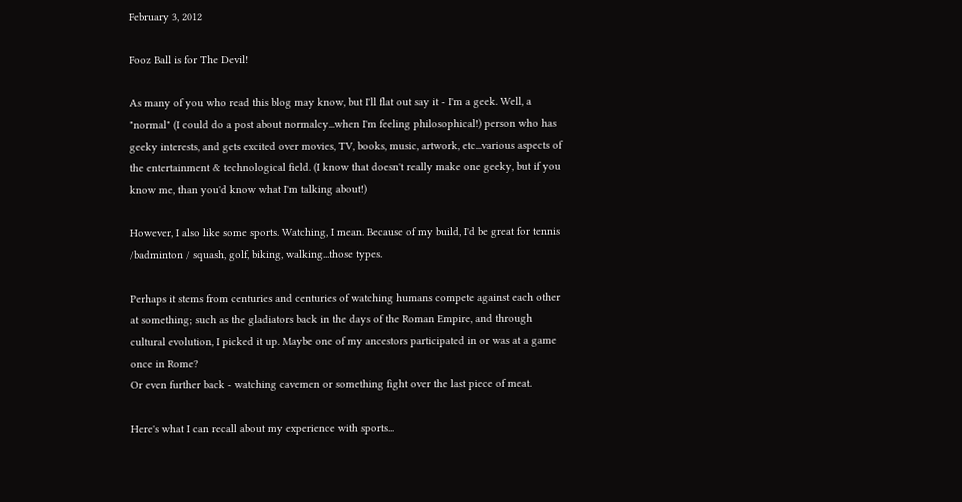February 3, 2012

Fooz Ball is for The Devil!

As many of you who read this blog may know, but I'll flat out say it - I'm a geek. Well, a "normal" (I could do a post about normalcy...when I'm feeling philosophical!) person who has geeky interests, and gets excited over movies, TV, books, music, artwork, etc...various aspects of the entertainment & technological field. (I know that doesn't really make one geeky, but if you know me, than you'd know what I'm talking about!)

However, I also like some sports. Watching, I mean. Because of my build, I'd be great for tennis /badminton / squash, golf, biking, walking...those types.

Perhaps it stems from centuries and centuries of watching humans compete against each other at something; such as the gladiators back in the days of the Roman Empire, and through cultural evolution, I picked it up. Maybe one of my ancestors participated in or was at a game once in Rome?
Or even further back - watching cavemen or something fight over the last piece of meat.

Here's what I can recall about my experience with sports...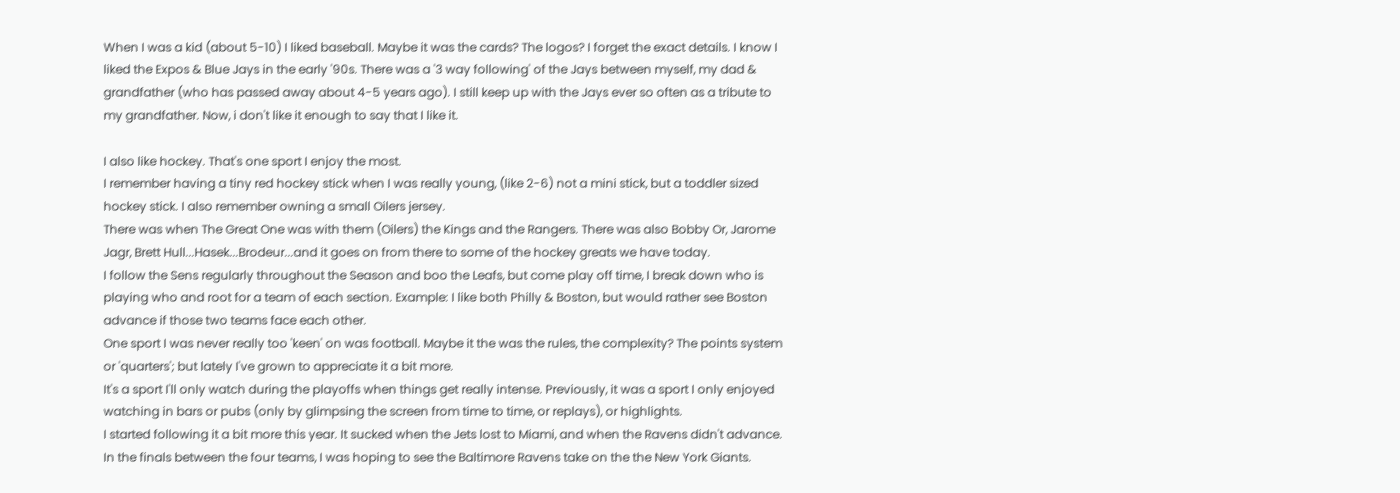When I was a kid (about 5-10) I liked baseball. Maybe it was the cards? The logos? I forget the exact details. I know I liked the Expos & Blue Jays in the early '90s. There was a '3 way following' of the Jays between myself, my dad & grandfather (who has passed away about 4-5 years ago). I still keep up with the Jays ever so often as a tribute to my grandfather. Now, i don't like it enough to say that I like it.

I also like hockey. That's one sport I enjoy the most.
I remember having a tiny red hockey stick when I was really young, (like 2-6) not a mini stick, but a toddler sized hockey stick. I also remember owning a small Oilers jersey.
There was when The Great One was with them (Oilers) the Kings and the Rangers. There was also Bobby Or, Jarome Jagr, Brett Hull...Hasek...Brodeur...and it goes on from there to some of the hockey greats we have today.
I follow the Sens regularly throughout the Season and boo the Leafs, but come play off time, I break down who is playing who and root for a team of each section. Example: I like both Philly & Boston, but would rather see Boston advance if those two teams face each other.
One sport I was never really too 'keen' on was football. Maybe it the was the rules, the complexity? The points system or 'quarters'; but lately I've grown to appreciate it a bit more.
It's a sport I'll only watch during the playoffs when things get really intense. Previously, it was a sport I only enjoyed watching in bars or pubs (only by glimpsing the screen from time to time, or replays), or highlights.
I started following it a bit more this year. It sucked when the Jets lost to Miami, and when the Ravens didn't advance. In the finals between the four teams, I was hoping to see the Baltimore Ravens take on the the New York Giants.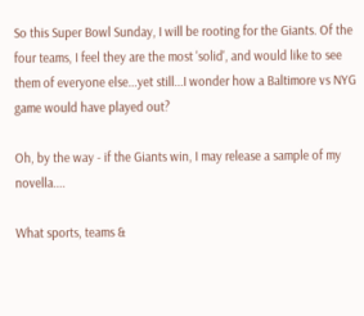So this Super Bowl Sunday, I will be rooting for the Giants. Of the four teams, I feel they are the most 'solid', and would like to see them of everyone else...yet still...I wonder how a Baltimore vs NYG game would have played out?

Oh, by the way - if the Giants win, I may release a sample of my novella....

What sports, teams &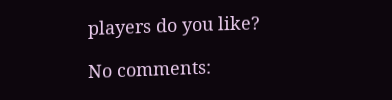players do you like?

No comments: